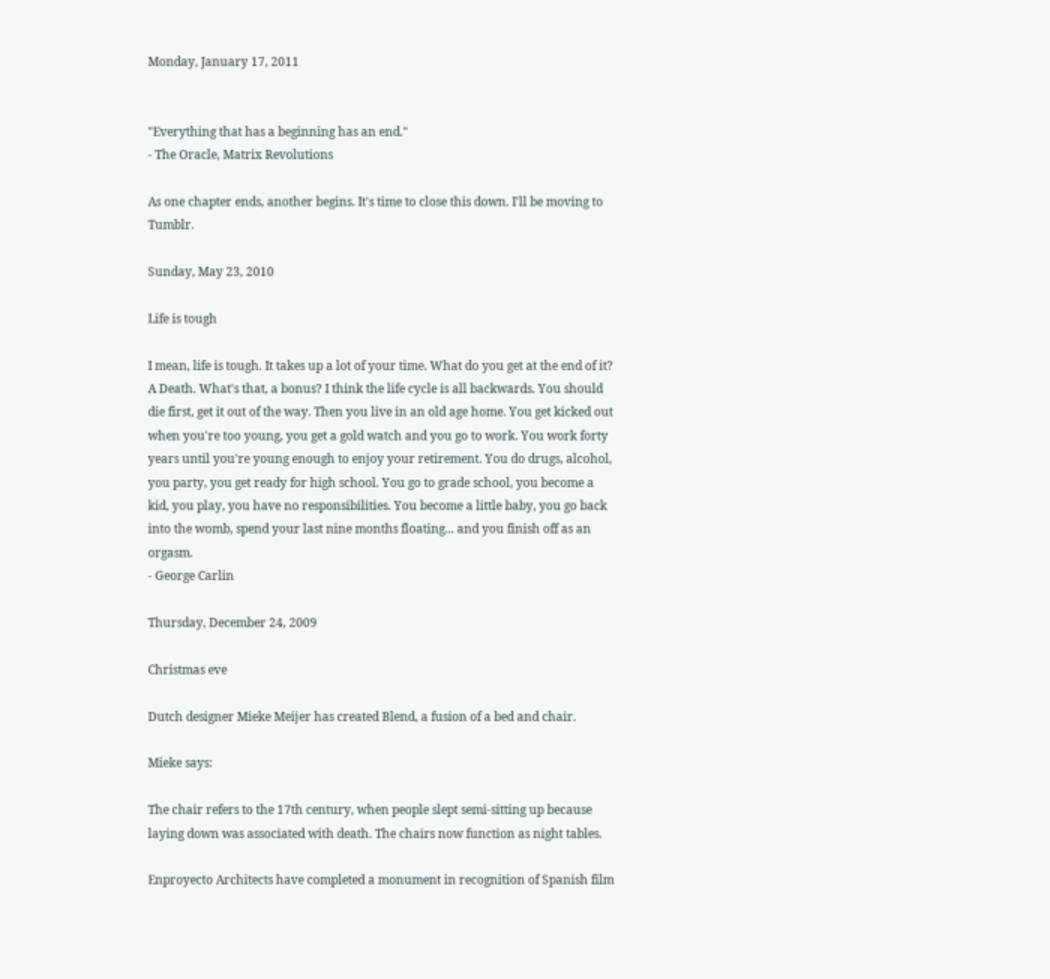Monday, January 17, 2011


"Everything that has a beginning has an end."
- The Oracle, Matrix Revolutions

As one chapter ends, another begins. It's time to close this down. I'll be moving to Tumblr.

Sunday, May 23, 2010

Life is tough

I mean, life is tough. It takes up a lot of your time. What do you get at the end of it? A Death. What's that, a bonus? I think the life cycle is all backwards. You should die first, get it out of the way. Then you live in an old age home. You get kicked out when you're too young, you get a gold watch and you go to work. You work forty years until you're young enough to enjoy your retirement. You do drugs, alcohol, you party, you get ready for high school. You go to grade school, you become a kid, you play, you have no responsibilities. You become a little baby, you go back into the womb, spend your last nine months floating... and you finish off as an orgasm.
- George Carlin

Thursday, December 24, 2009

Christmas eve

Dutch designer Mieke Meijer has created Blend, a fusion of a bed and chair.

Mieke says:

The chair refers to the 17th century, when people slept semi-sitting up because laying down was associated with death. The chairs now function as night tables.

Enproyecto Architects have completed a monument in recognition of Spanish film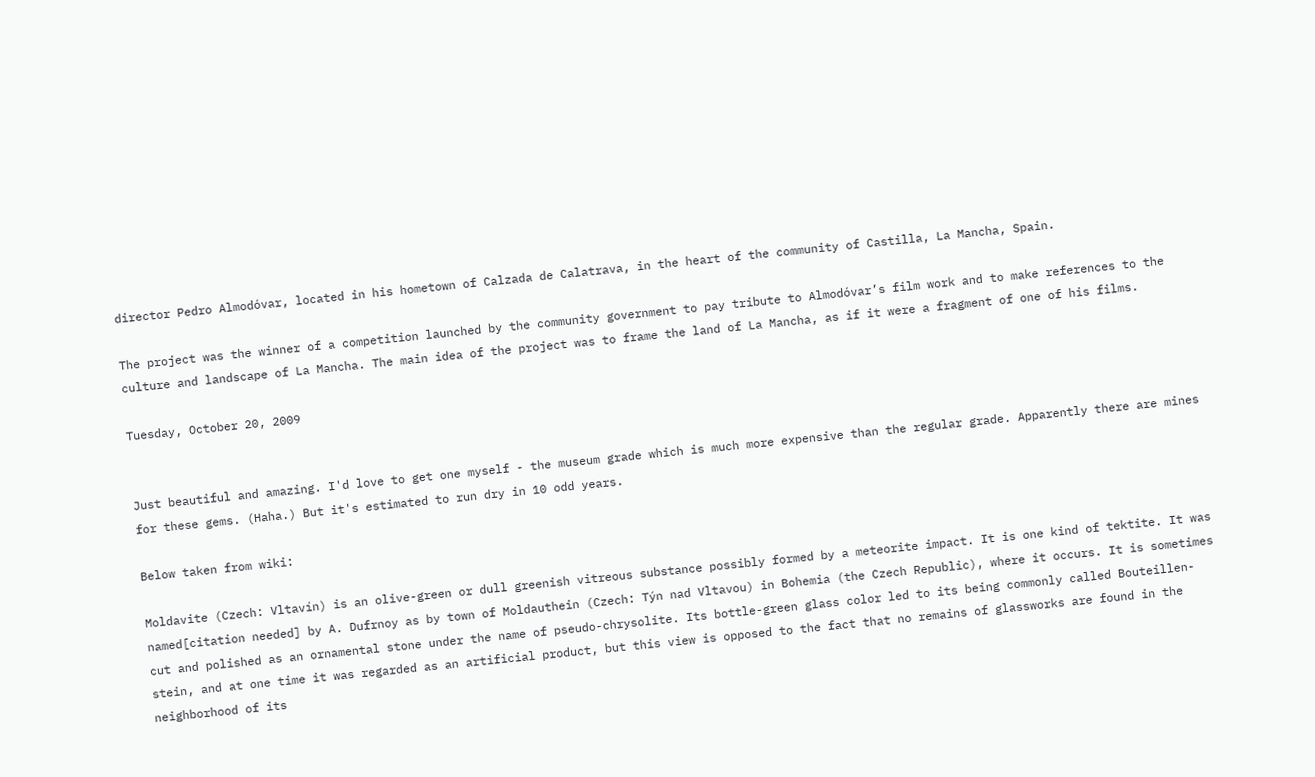director Pedro Almodóvar, located in his hometown of Calzada de Calatrava, in the heart of the community of Castilla, La Mancha, Spain.

The project was the winner of a competition launched by the community government to pay tribute to Almodóvar’s film work and to make references to the culture and landscape of La Mancha. The main idea of the project was to frame the land of La Mancha, as if it were a fragment of one of his films.

Tuesday, October 20, 2009


Just beautiful and amazing. I'd love to get one myself - the museum grade which is much more expensive than the regular grade. Apparently there are mines for these gems. (Haha.) But it's estimated to run dry in 10 odd years.

Below taken from wiki:

Moldavite (Czech: Vltavín) is an olive-green or dull greenish vitreous substance possibly formed by a meteorite impact. It is one kind of tektite. It was named[citation needed] by A. Dufrnoy as by town of Moldauthein (Czech: Týn nad Vltavou) in Bohemia (the Czech Republic), where it occurs. It is sometimes cut and polished as an ornamental stone under the name of pseudo-chrysolite. Its bottle-green glass color led to its being commonly called Bouteillen-stein, and at one time it was regarded as an artificial product, but this view is opposed to the fact that no remains of glassworks are found in the neighborhood of its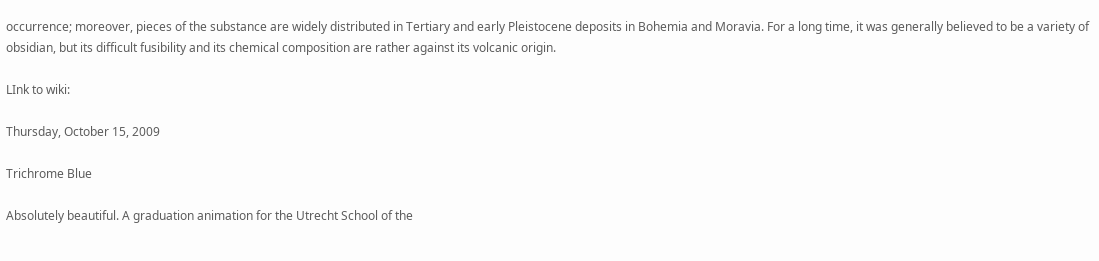occurrence; moreover, pieces of the substance are widely distributed in Tertiary and early Pleistocene deposits in Bohemia and Moravia. For a long time, it was generally believed to be a variety of obsidian, but its difficult fusibility and its chemical composition are rather against its volcanic origin.

LInk to wiki:

Thursday, October 15, 2009

Trichrome Blue

Absolutely beautiful. A graduation animation for the Utrecht School of the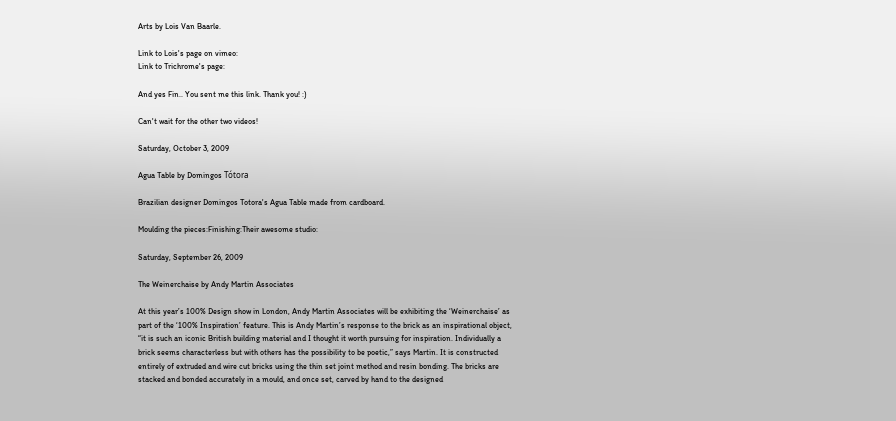Arts by Lois Van Baarle.

Link to Lois's page on vimeo:
Link to Trichrome's page:

And yes Fin.. You sent me this link. Thank you! :)

Can't wait for the other two videos!

Saturday, October 3, 2009

Agua Table by Domingos Tótora

Brazilian designer Domingos Totora's Agua Table made from cardboard.

Moulding the pieces:Finishing:Their awesome studio:

Saturday, September 26, 2009

The Weinerchaise by Andy Martin Associates

At this year’s 100% Design show in London, Andy Martin Associates will be exhibiting the ‘Weinerchaise’ as part of the ‘100% Inspiration’ feature. This is Andy Martin’s response to the brick as an inspirational object, “it is such an iconic British building material and I thought it worth pursuing for inspiration. Individually a brick seems characterless but with others has the possibility to be poetic,” says Martin. It is constructed entirely of extruded and wire cut bricks using the thin set joint method and resin bonding. The bricks are stacked and bonded accurately in a mould, and once set, carved by hand to the designed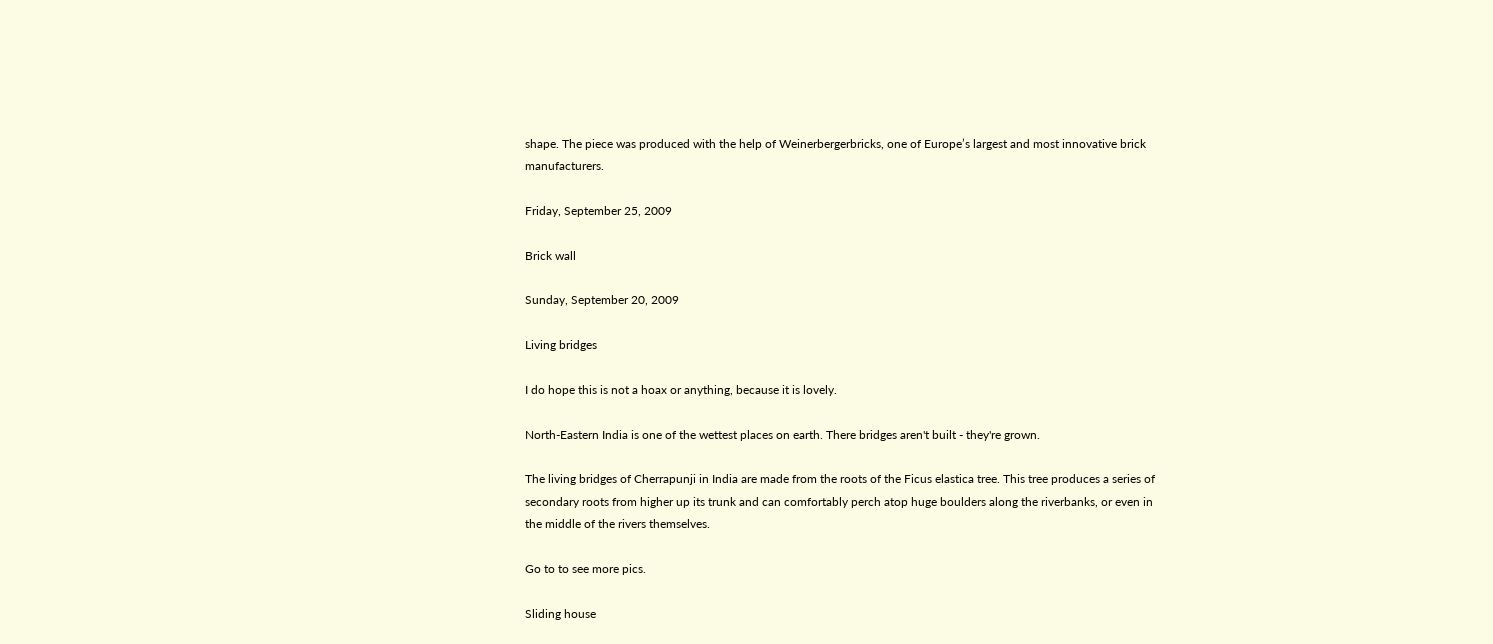shape. The piece was produced with the help of Weinerbergerbricks, one of Europe’s largest and most innovative brick manufacturers.

Friday, September 25, 2009

Brick wall

Sunday, September 20, 2009

Living bridges

I do hope this is not a hoax or anything, because it is lovely.

North-Eastern India is one of the wettest places on earth. There bridges aren't built - they're grown.

The living bridges of Cherrapunji in India are made from the roots of the Ficus elastica tree. This tree produces a series of secondary roots from higher up its trunk and can comfortably perch atop huge boulders along the riverbanks, or even in the middle of the rivers themselves.

Go to to see more pics.

Sliding house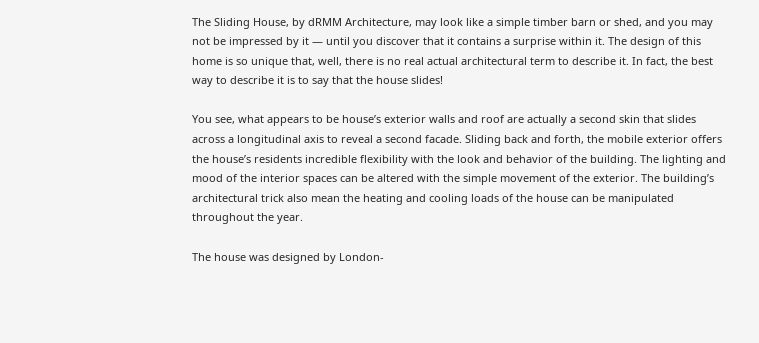The Sliding House, by dRMM Architecture, may look like a simple timber barn or shed, and you may not be impressed by it — until you discover that it contains a surprise within it. The design of this home is so unique that, well, there is no real actual architectural term to describe it. In fact, the best way to describe it is to say that the house slides!

You see, what appears to be house’s exterior walls and roof are actually a second skin that slides across a longitudinal axis to reveal a second facade. Sliding back and forth, the mobile exterior offers the house’s residents incredible flexibility with the look and behavior of the building. The lighting and mood of the interior spaces can be altered with the simple movement of the exterior. The building’s architectural trick also mean the heating and cooling loads of the house can be manipulated throughout the year.

The house was designed by London-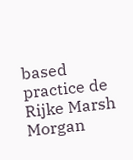based practice de Rijke Marsh Morgan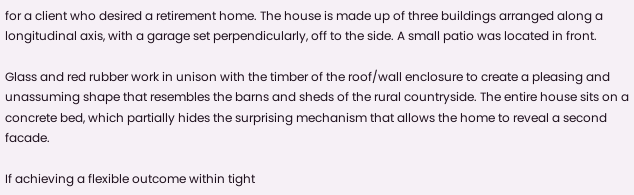for a client who desired a retirement home. The house is made up of three buildings arranged along a longitudinal axis, with a garage set perpendicularly, off to the side. A small patio was located in front.

Glass and red rubber work in unison with the timber of the roof/wall enclosure to create a pleasing and unassuming shape that resembles the barns and sheds of the rural countryside. The entire house sits on a concrete bed, which partially hides the surprising mechanism that allows the home to reveal a second facade.

If achieving a flexible outcome within tight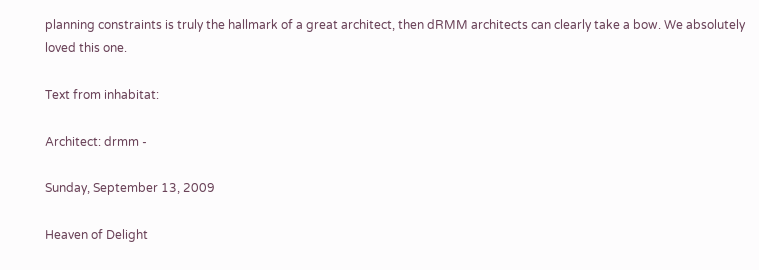planning constraints is truly the hallmark of a great architect, then dRMM architects can clearly take a bow. We absolutely loved this one.

Text from inhabitat:

Architect: drmm -

Sunday, September 13, 2009

Heaven of Delight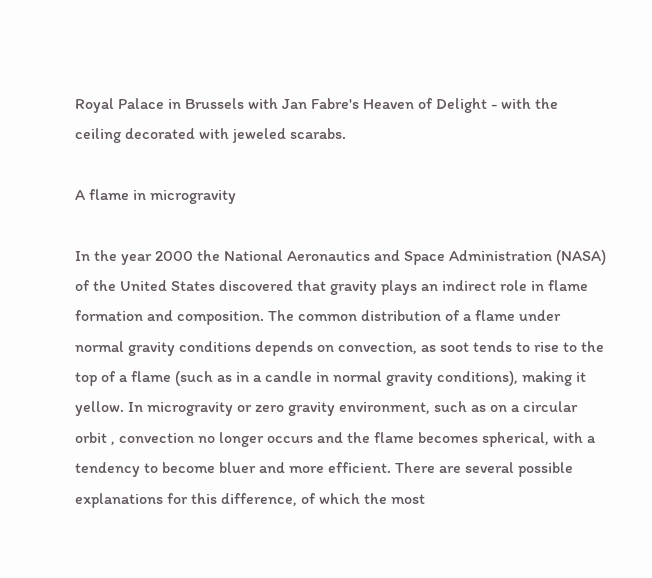Royal Palace in Brussels with Jan Fabre's Heaven of Delight - with the ceiling decorated with jeweled scarabs.

A flame in microgravity

In the year 2000 the National Aeronautics and Space Administration (NASA) of the United States discovered that gravity plays an indirect role in flame formation and composition. The common distribution of a flame under normal gravity conditions depends on convection, as soot tends to rise to the top of a flame (such as in a candle in normal gravity conditions), making it yellow. In microgravity or zero gravity environment, such as on a circular orbit , convection no longer occurs and the flame becomes spherical, with a tendency to become bluer and more efficient. There are several possible explanations for this difference, of which the most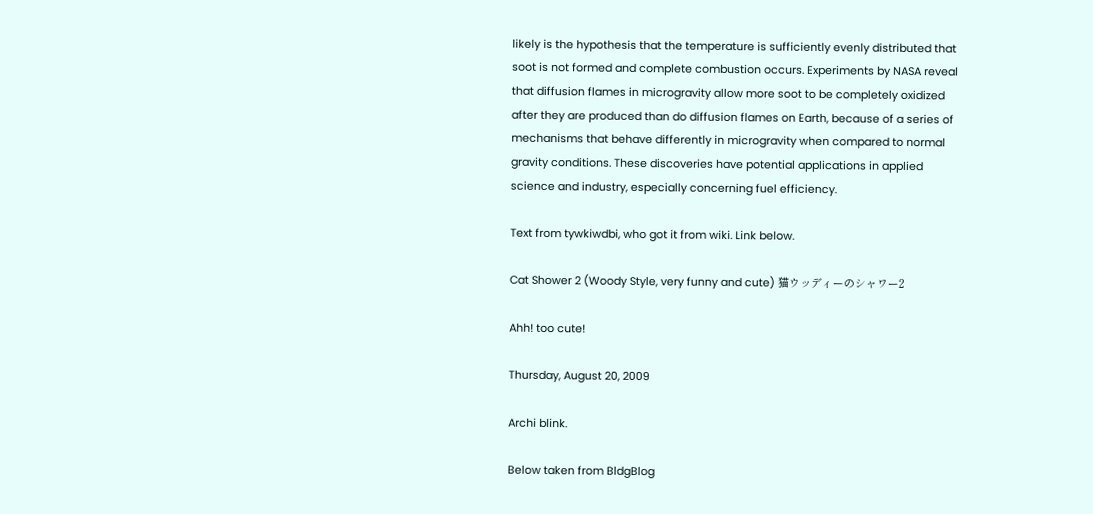likely is the hypothesis that the temperature is sufficiently evenly distributed that soot is not formed and complete combustion occurs. Experiments by NASA reveal that diffusion flames in microgravity allow more soot to be completely oxidized after they are produced than do diffusion flames on Earth, because of a series of mechanisms that behave differently in microgravity when compared to normal gravity conditions. These discoveries have potential applications in applied science and industry, especially concerning fuel efficiency.

Text from tywkiwdbi, who got it from wiki. Link below.

Cat Shower 2 (Woody Style, very funny and cute) 猫ウッディーのシャワー2

Ahh! too cute!

Thursday, August 20, 2009

Archi blink.

Below taken from BldgBlog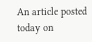An article posted today on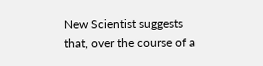New Scientist suggests that, over the course of a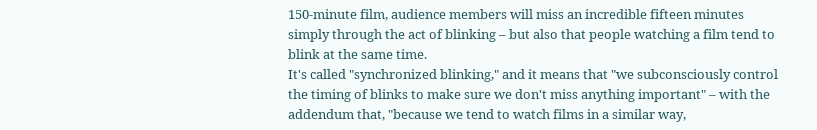150-minute film, audience members will miss an incredible fifteen minutes simply through the act of blinking – but also that people watching a film tend to blink at the same time.
It's called "synchronized blinking," and it means that "we subconsciously control the timing of blinks to make sure we don't miss anything important" – with the addendum that, "because we tend to watch films in a similar way,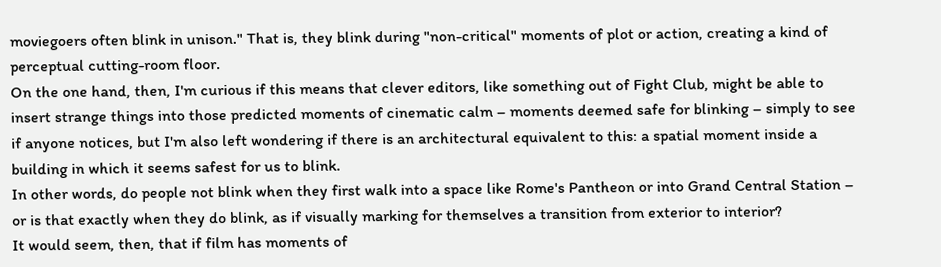moviegoers often blink in unison." That is, they blink during "non-critical" moments of plot or action, creating a kind of perceptual cutting-room floor.
On the one hand, then, I'm curious if this means that clever editors, like something out of Fight Club, might be able to insert strange things into those predicted moments of cinematic calm – moments deemed safe for blinking – simply to see if anyone notices, but I'm also left wondering if there is an architectural equivalent to this: a spatial moment inside a building in which it seems safest for us to blink.
In other words, do people not blink when they first walk into a space like Rome's Pantheon or into Grand Central Station – or is that exactly when they do blink, as if visually marking for themselves a transition from exterior to interior?
It would seem, then, that if film has moments of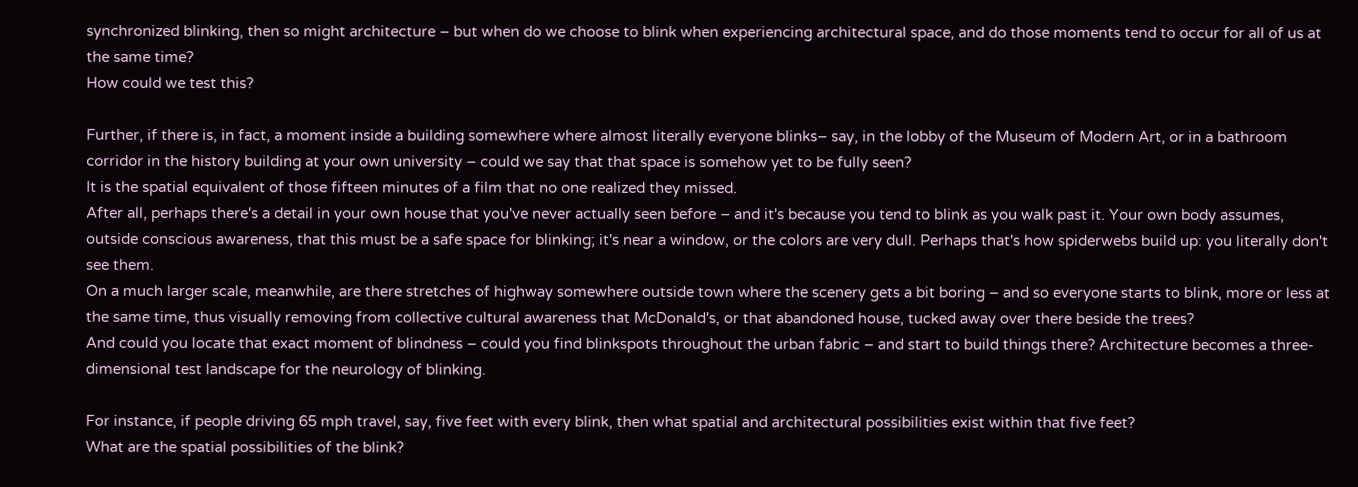synchronized blinking, then so might architecture – but when do we choose to blink when experiencing architectural space, and do those moments tend to occur for all of us at the same time?
How could we test this?

Further, if there is, in fact, a moment inside a building somewhere where almost literally everyone blinks– say, in the lobby of the Museum of Modern Art, or in a bathroom corridor in the history building at your own university – could we say that that space is somehow yet to be fully seen?
It is the spatial equivalent of those fifteen minutes of a film that no one realized they missed.
After all, perhaps there's a detail in your own house that you've never actually seen before – and it's because you tend to blink as you walk past it. Your own body assumes, outside conscious awareness, that this must be a safe space for blinking; it's near a window, or the colors are very dull. Perhaps that's how spiderwebs build up: you literally don't see them.
On a much larger scale, meanwhile, are there stretches of highway somewhere outside town where the scenery gets a bit boring – and so everyone starts to blink, more or less at the same time, thus visually removing from collective cultural awareness that McDonald's, or that abandoned house, tucked away over there beside the trees?
And could you locate that exact moment of blindness – could you find blinkspots throughout the urban fabric – and start to build things there? Architecture becomes a three-dimensional test landscape for the neurology of blinking.

For instance, if people driving 65 mph travel, say, five feet with every blink, then what spatial and architectural possibilities exist within that five feet?
What are the spatial possibilities of the blink?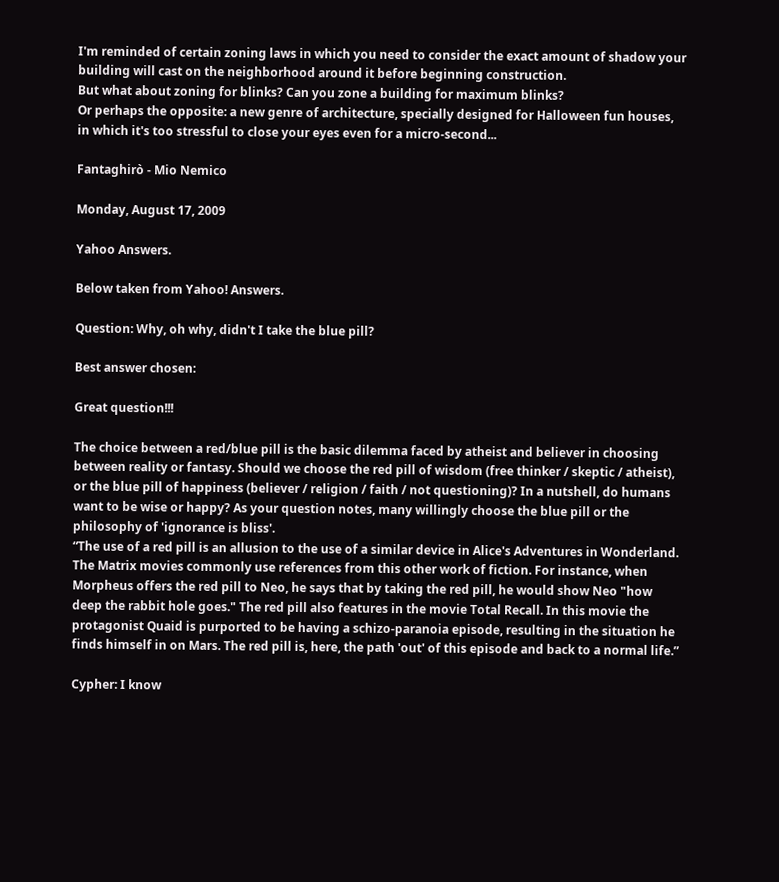I'm reminded of certain zoning laws in which you need to consider the exact amount of shadow your building will cast on the neighborhood around it before beginning construction.
But what about zoning for blinks? Can you zone a building for maximum blinks?
Or perhaps the opposite: a new genre of architecture, specially designed for Halloween fun houses, in which it's too stressful to close your eyes even for a micro-second...

Fantaghirò - Mio Nemico

Monday, August 17, 2009

Yahoo Answers.

Below taken from Yahoo! Answers.

Question: Why, oh why, didn't I take the blue pill?

Best answer chosen:

Great question!!!

The choice between a red/blue pill is the basic dilemma faced by atheist and believer in choosing between reality or fantasy. Should we choose the red pill of wisdom (free thinker / skeptic / atheist), or the blue pill of happiness (believer / religion / faith / not questioning)? In a nutshell, do humans want to be wise or happy? As your question notes, many willingly choose the blue pill or the philosophy of 'ignorance is bliss'.
“The use of a red pill is an allusion to the use of a similar device in Alice's Adventures in Wonderland. The Matrix movies commonly use references from this other work of fiction. For instance, when Morpheus offers the red pill to Neo, he says that by taking the red pill, he would show Neo "how deep the rabbit hole goes." The red pill also features in the movie Total Recall. In this movie the protagonist Quaid is purported to be having a schizo-paranoia episode, resulting in the situation he finds himself in on Mars. The red pill is, here, the path 'out' of this episode and back to a normal life.”

Cypher: I know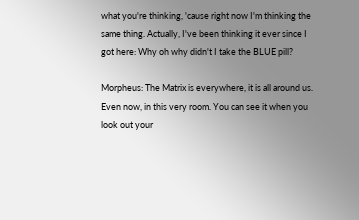what you're thinking, 'cause right now I'm thinking the same thing. Actually, I've been thinking it ever since I got here: Why oh why didn't I take the BLUE pill?

Morpheus: The Matrix is everywhere, it is all around us. Even now, in this very room. You can see it when you look out your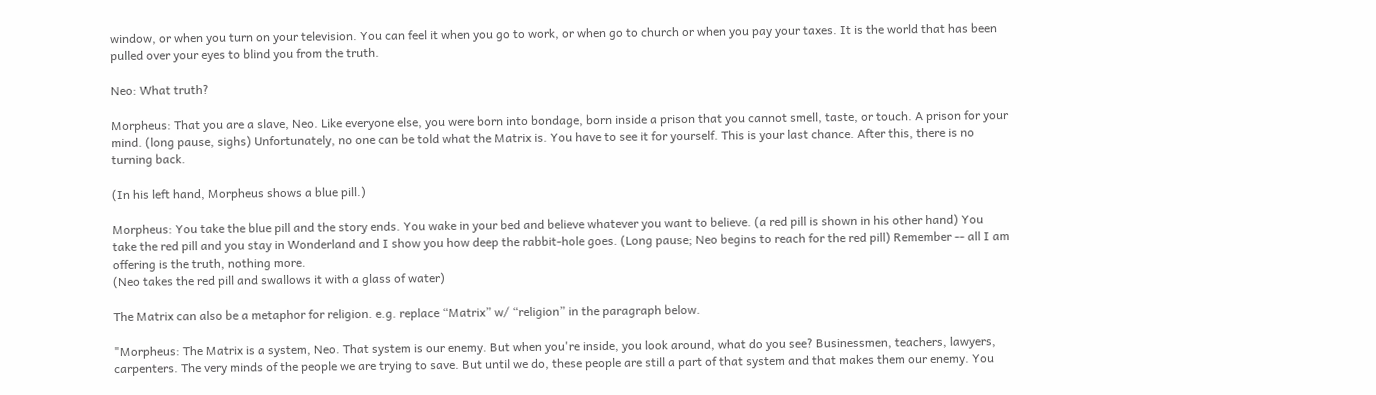window, or when you turn on your television. You can feel it when you go to work, or when go to church or when you pay your taxes. It is the world that has been pulled over your eyes to blind you from the truth.

Neo: What truth?

Morpheus: That you are a slave, Neo. Like everyone else, you were born into bondage, born inside a prison that you cannot smell, taste, or touch. A prison for your mind. (long pause, sighs) Unfortunately, no one can be told what the Matrix is. You have to see it for yourself. This is your last chance. After this, there is no turning back.

(In his left hand, Morpheus shows a blue pill.)

Morpheus: You take the blue pill and the story ends. You wake in your bed and believe whatever you want to believe. (a red pill is shown in his other hand) You take the red pill and you stay in Wonderland and I show you how deep the rabbit-hole goes. (Long pause; Neo begins to reach for the red pill) Remember -- all I am offering is the truth, nothing more.
(Neo takes the red pill and swallows it with a glass of water)

The Matrix can also be a metaphor for religion. e.g. replace “Matrix” w/ “religion” in the paragraph below.

"Morpheus: The Matrix is a system, Neo. That system is our enemy. But when you're inside, you look around, what do you see? Businessmen, teachers, lawyers, carpenters. The very minds of the people we are trying to save. But until we do, these people are still a part of that system and that makes them our enemy. You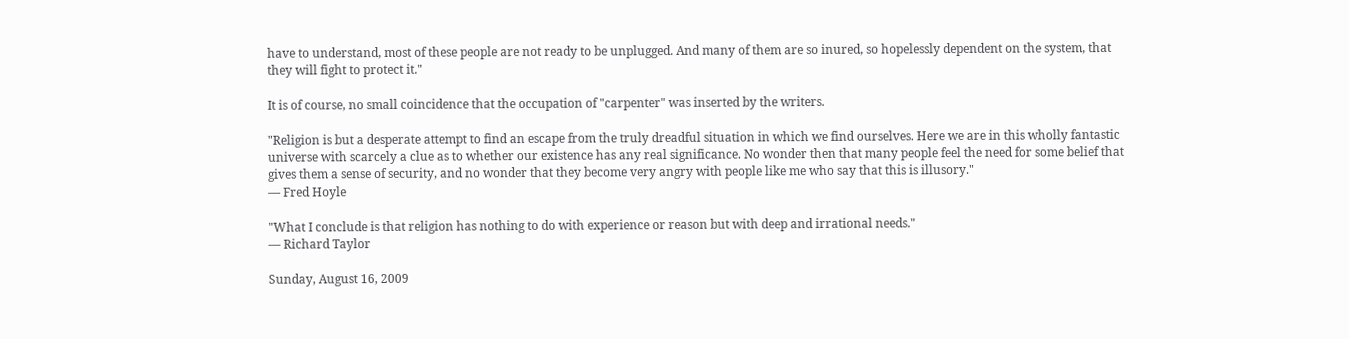have to understand, most of these people are not ready to be unplugged. And many of them are so inured, so hopelessly dependent on the system, that they will fight to protect it."

It is of course, no small coincidence that the occupation of "carpenter" was inserted by the writers.

"Religion is but a desperate attempt to find an escape from the truly dreadful situation in which we find ourselves. Here we are in this wholly fantastic universe with scarcely a clue as to whether our existence has any real significance. No wonder then that many people feel the need for some belief that gives them a sense of security, and no wonder that they become very angry with people like me who say that this is illusory."
— Fred Hoyle

"What I conclude is that religion has nothing to do with experience or reason but with deep and irrational needs."
— Richard Taylor

Sunday, August 16, 2009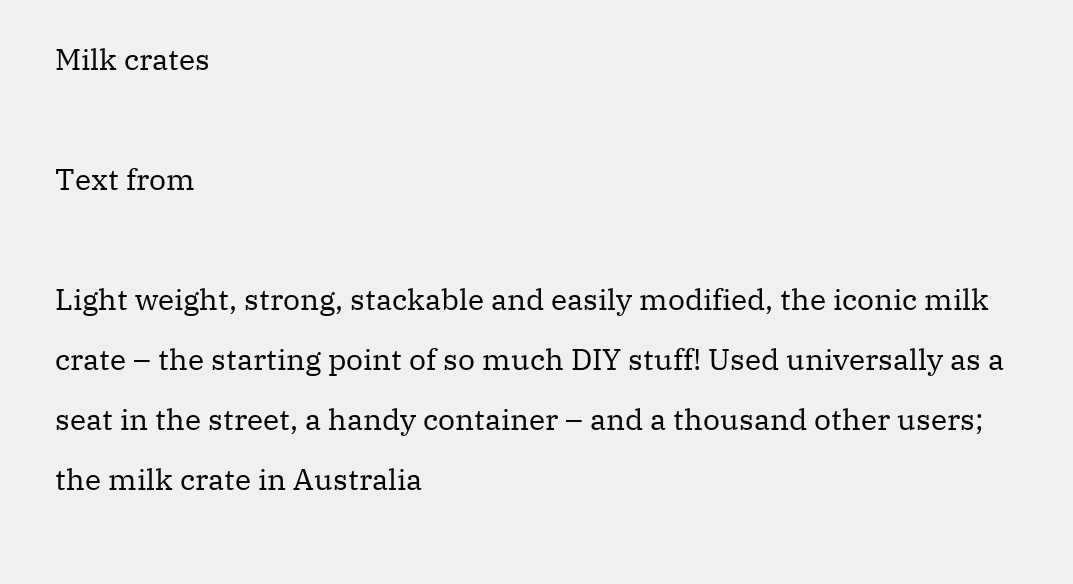Milk crates

Text from

Light weight, strong, stackable and easily modified, the iconic milk crate – the starting point of so much DIY stuff! Used universally as a seat in the street, a handy container – and a thousand other users; the milk crate in Australia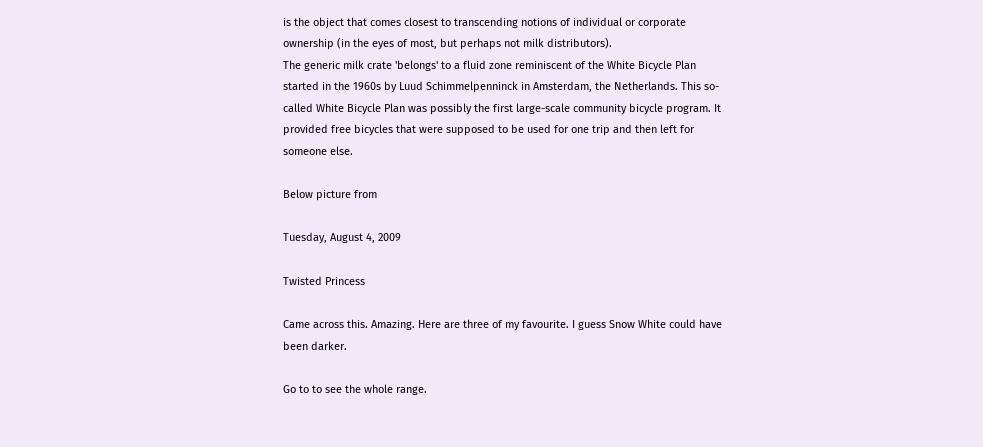is the object that comes closest to transcending notions of individual or corporate ownership (in the eyes of most, but perhaps not milk distributors).
The generic milk crate 'belongs' to a fluid zone reminiscent of the White Bicycle Plan started in the 1960s by Luud Schimmelpenninck in Amsterdam, the Netherlands. This so-called White Bicycle Plan was possibly the first large-scale community bicycle program. It provided free bicycles that were supposed to be used for one trip and then left for someone else.

Below picture from

Tuesday, August 4, 2009

Twisted Princess

Came across this. Amazing. Here are three of my favourite. I guess Snow White could have been darker.

Go to to see the whole range.